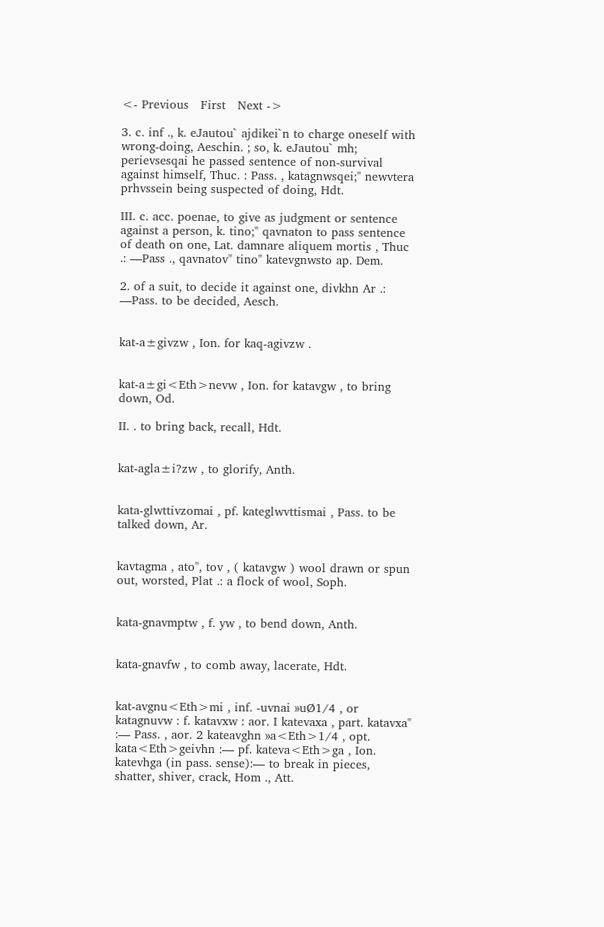<- Previous   First   Next ->

3. c. inf ., k. eJautou` ajdikei`n to charge oneself with wrong-doing, Aeschin. ; so, k. eJautou` mh; perievsesqai he passed sentence of non-survival against himself, Thuc. : Pass. , katagnwsqei;" newvtera prhvssein being suspected of doing, Hdt.

III. c. acc. poenae, to give as judgment or sentence against a person, k. tino;" qavnaton to pass sentence of death on one, Lat. damnare aliquem mortis , Thuc .: —Pass ., qavnatov" tino" katevgnwsto ap. Dem.

2. of a suit, to decide it against one, divkhn Ar .: —Pass. to be decided, Aesch.


kat-a±givzw , Ion. for kaq-agivzw .


kat-a±gi<Eth>nevw , Ion. for katavgw , to bring down, Od.

II. . to bring back, recall, Hdt.


kat-agla±i?zw , to glorify, Anth.


kata-glwttivzomai , pf. kateglwvttismai , Pass. to be talked down, Ar.


kavtagma , ato", tov , ( katavgw ) wool drawn or spun out, worsted, Plat .: a flock of wool, Soph.


kata-gnavmptw , f. yw , to bend down, Anth.


kata-gnavfw , to comb away, lacerate, Hdt.


kat-avgnu<Eth>mi , inf. -uvnai »uØ1/4 , or katagnuvw : f. katavxw : aor. I katevaxa , part. katavxa" :— Pass. , aor. 2 kateavghn »a<Eth>1/4 , opt. kata<Eth>geivhn :— pf. kateva<Eth>ga , Ion. katevhga (in pass. sense):— to break in pieces, shatter, shiver, crack, Hom ., Att.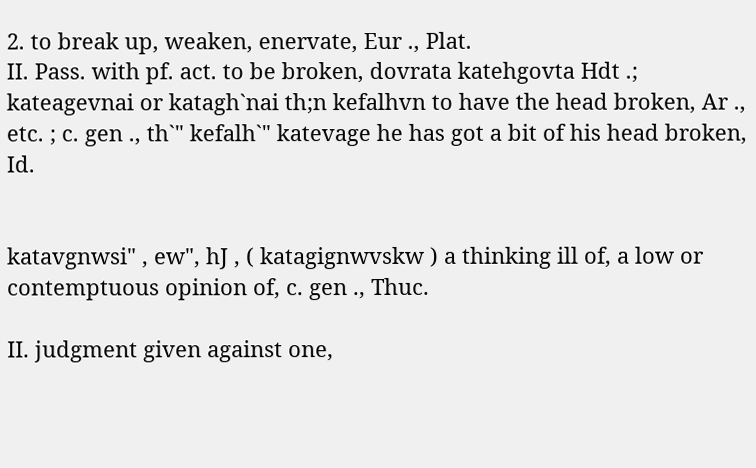2. to break up, weaken, enervate, Eur ., Plat.
II. Pass. with pf. act. to be broken, dovrata katehgovta Hdt .; kateagevnai or katagh`nai th;n kefalhvn to have the head broken, Ar ., etc. ; c. gen ., th`" kefalh`" katevage he has got a bit of his head broken, Id.


katavgnwsi" , ew", hJ , ( katagignwvskw ) a thinking ill of, a low or contemptuous opinion of, c. gen ., Thuc.

II. judgment given against one,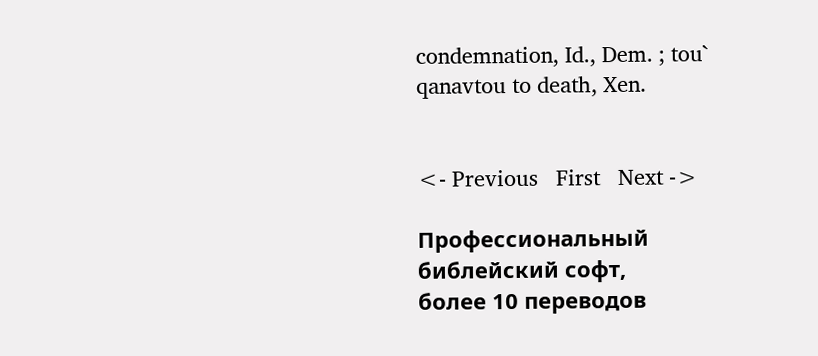condemnation, Id., Dem. ; tou` qanavtou to death, Xen.


<- Previous   First   Next ->

Профессиональный библейский софт,
более 10 переводов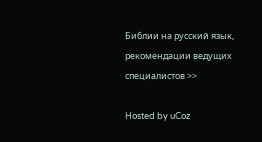Библии на русский язык,
рекомендации ведущих специалистов >>

Hosted by uCoz